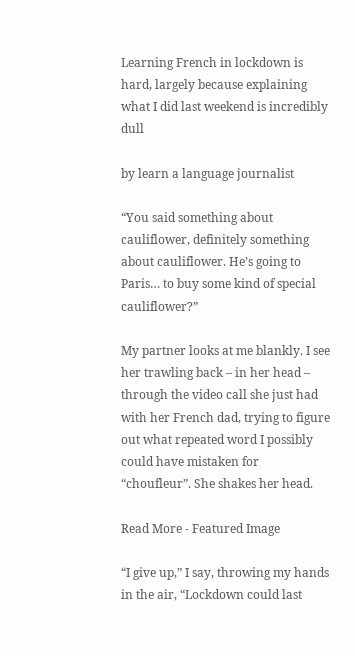Learning French in lockdown is hard, largely because explaining what I did last weekend is incredibly dull

by learn a language journalist

“You said something about cauliflower, definitely something about cauliflower. He’s going to Paris… to buy some kind of special cauliflower?”

My partner looks at me blankly. I see her trawling back – in her head – through the video call she just had with her French dad, trying to figure out what repeated word I possibly could have mistaken for “choufleur”. She shakes her head.

Read More - Featured Image

“I give up,” I say, throwing my hands in the air, “Lockdown could last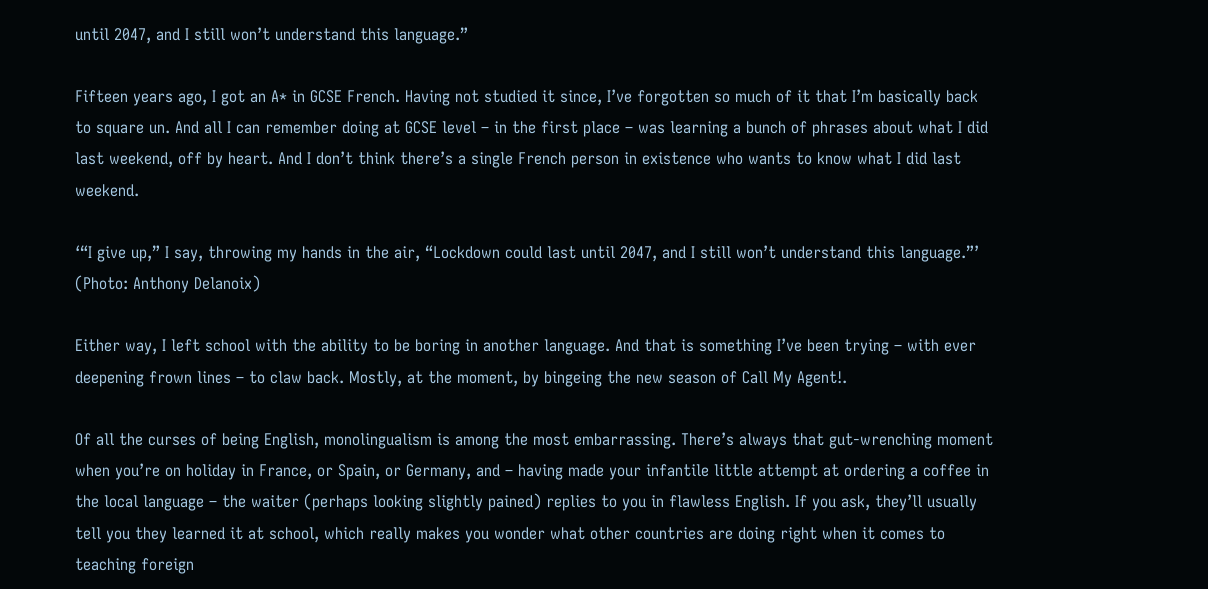until 2047, and I still won’t understand this language.”

Fifteen years ago, I got an A* in GCSE French. Having not studied it since, I’ve forgotten so much of it that I’m basically back to square un. And all I can remember doing at GCSE level – in the first place – was learning a bunch of phrases about what I did last weekend, off by heart. And I don’t think there’s a single French person in existence who wants to know what I did last weekend.

‘“I give up,” I say, throwing my hands in the air, “Lockdown could last until 2047, and I still won’t understand this language.”’ (Photo: Anthony Delanoix)

Either way, I left school with the ability to be boring in another language. And that is something I’ve been trying – with ever deepening frown lines – to claw back. Mostly, at the moment, by bingeing the new season of Call My Agent!.

Of all the curses of being English, monolingualism is among the most embarrassing. There’s always that gut-wrenching moment when you’re on holiday in France, or Spain, or Germany, and – having made your infantile little attempt at ordering a coffee in the local language – the waiter (perhaps looking slightly pained) replies to you in flawless English. If you ask, they’ll usually tell you they learned it at school, which really makes you wonder what other countries are doing right when it comes to teaching foreign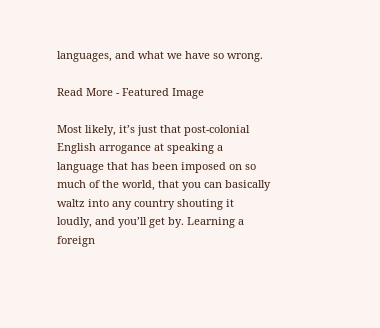languages, and what we have so wrong.

Read More - Featured Image

Most likely, it’s just that post-colonial English arrogance at speaking a language that has been imposed on so much of the world, that you can basically waltz into any country shouting it loudly, and you’ll get by. Learning a foreign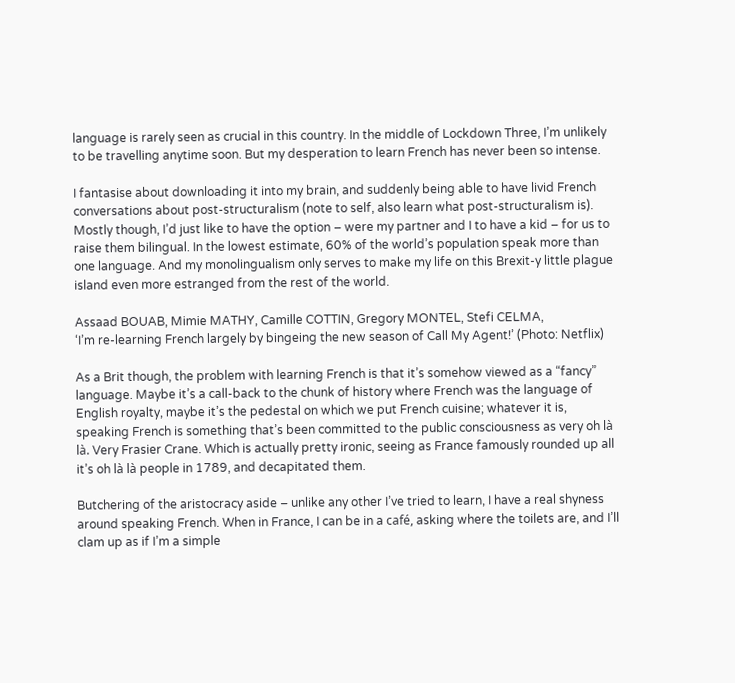language is rarely seen as crucial in this country. In the middle of Lockdown Three, I’m unlikely to be travelling anytime soon. But my desperation to learn French has never been so intense.

I fantasise about downloading it into my brain, and suddenly being able to have livid French conversations about post-structuralism (note to self, also learn what post-structuralism is). Mostly though, I’d just like to have the option – were my partner and I to have a kid – for us to raise them bilingual. In the lowest estimate, 60% of the world’s population speak more than one language. And my monolingualism only serves to make my life on this Brexit-y little plague island even more estranged from the rest of the world.

Assaad BOUAB, Mimie MATHY, Camille COTTIN, Gregory MONTEL, Stefi CELMA,
‘I’m re-learning French largely by bingeing the new season of Call My Agent!’ (Photo: Netflix)

As a Brit though, the problem with learning French is that it’s somehow viewed as a “fancy” language. Maybe it’s a call-back to the chunk of history where French was the language of English royalty, maybe it’s the pedestal on which we put French cuisine; whatever it is, speaking French is something that’s been committed to the public consciousness as very oh là là. Very Frasier Crane. Which is actually pretty ironic, seeing as France famously rounded up all it’s oh là là people in 1789, and decapitated them.

Butchering of the aristocracy aside – unlike any other I’ve tried to learn, I have a real shyness around speaking French. When in France, I can be in a café, asking where the toilets are, and I’ll clam up as if I’m a simple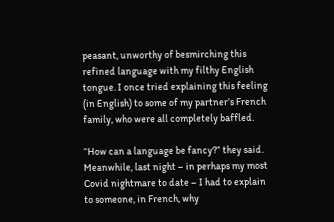peasant, unworthy of besmirching this refined language with my filthy English tongue. I once tried explaining this feeling (in English) to some of my partner’s French family, who were all completely baffled.

“How can a language be fancy?” they said. Meanwhile, last night – in perhaps my most Covid nightmare to date – I had to explain to someone, in French, why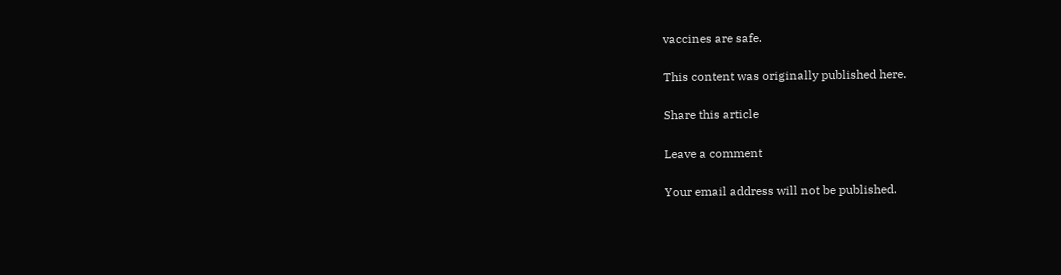vaccines are safe.

This content was originally published here.

Share this article

Leave a comment

Your email address will not be published.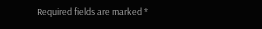Required fields are marked *